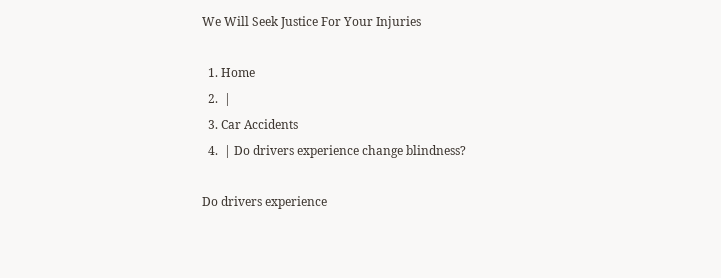We Will Seek Justice For Your Injuries

  1. Home
  2.  |
  3. Car Accidents
  4.  | Do drivers experience change blindness?

Do drivers experience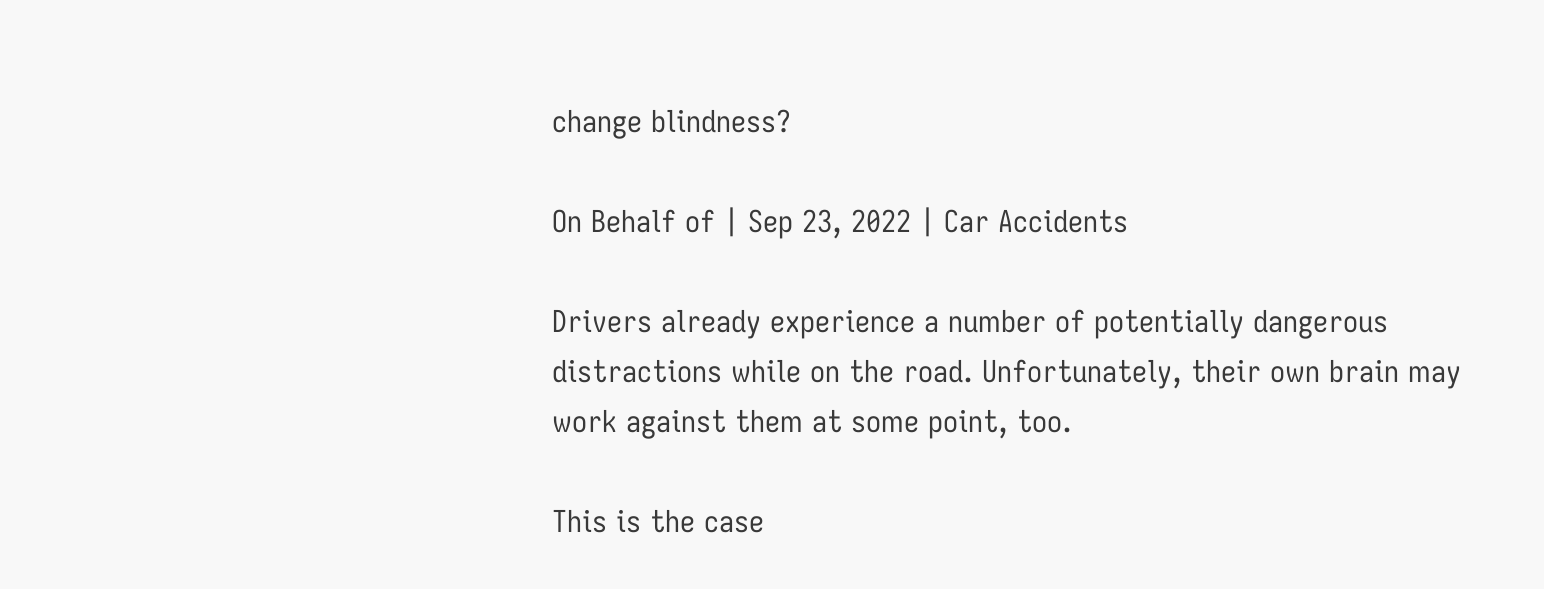change blindness?

On Behalf of | Sep 23, 2022 | Car Accidents

Drivers already experience a number of potentially dangerous distractions while on the road. Unfortunately, their own brain may work against them at some point, too.

This is the case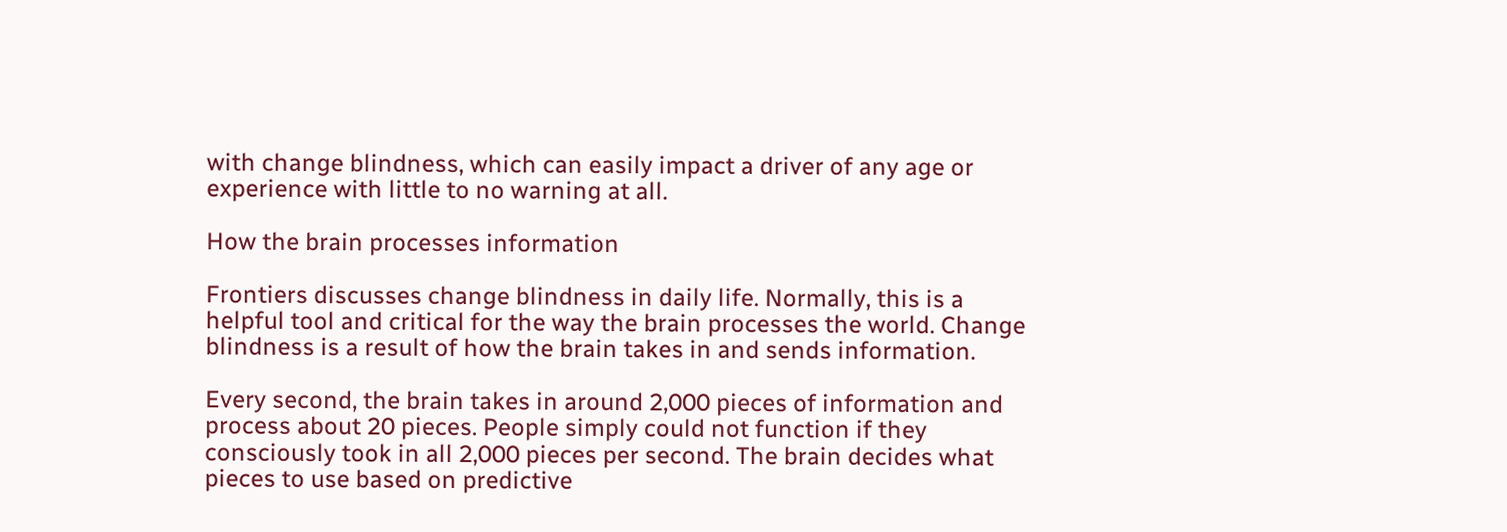with change blindness, which can easily impact a driver of any age or experience with little to no warning at all.

How the brain processes information

Frontiers discusses change blindness in daily life. Normally, this is a helpful tool and critical for the way the brain processes the world. Change blindness is a result of how the brain takes in and sends information.

Every second, the brain takes in around 2,000 pieces of information and process about 20 pieces. People simply could not function if they consciously took in all 2,000 pieces per second. The brain decides what pieces to use based on predictive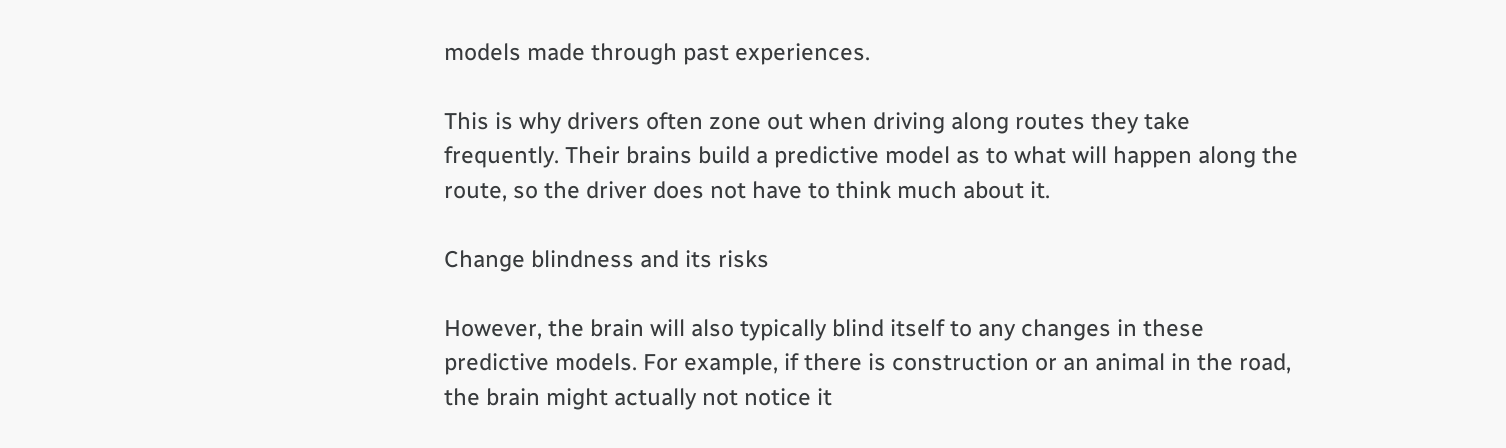models made through past experiences.

This is why drivers often zone out when driving along routes they take frequently. Their brains build a predictive model as to what will happen along the route, so the driver does not have to think much about it.

Change blindness and its risks

However, the brain will also typically blind itself to any changes in these predictive models. For example, if there is construction or an animal in the road, the brain might actually not notice it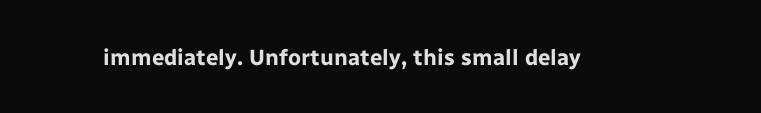immediately. Unfortunately, this small delay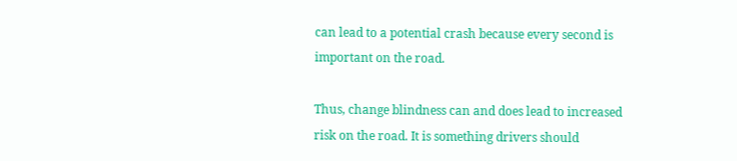can lead to a potential crash because every second is important on the road.

Thus, change blindness can and does lead to increased risk on the road. It is something drivers should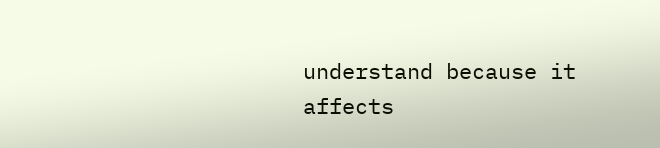understand because it affects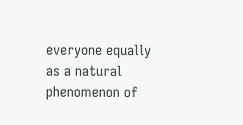everyone equally as a natural phenomenon of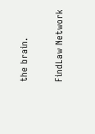the brain.


FindLaw Network